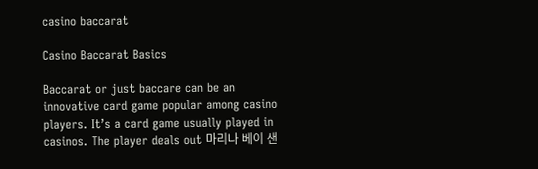casino baccarat

Casino Baccarat Basics

Baccarat or just baccare can be an innovative card game popular among casino players. It’s a card game usually played in casinos. The player deals out 마리나 베이 샌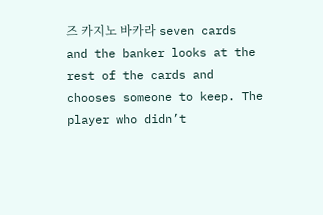즈 카지노 바카라 seven cards and the banker looks at the rest of the cards and chooses someone to keep. The player who didn’t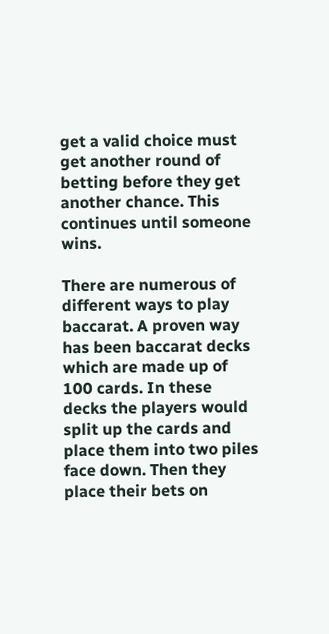get a valid choice must get another round of betting before they get another chance. This continues until someone wins.

There are numerous of different ways to play baccarat. A proven way has been baccarat decks which are made up of 100 cards. In these decks the players would split up the cards and place them into two piles face down. Then they place their bets on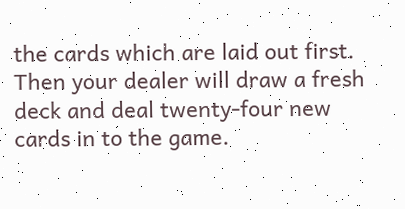the cards which are laid out first. Then your dealer will draw a fresh deck and deal twenty-four new cards in to the game.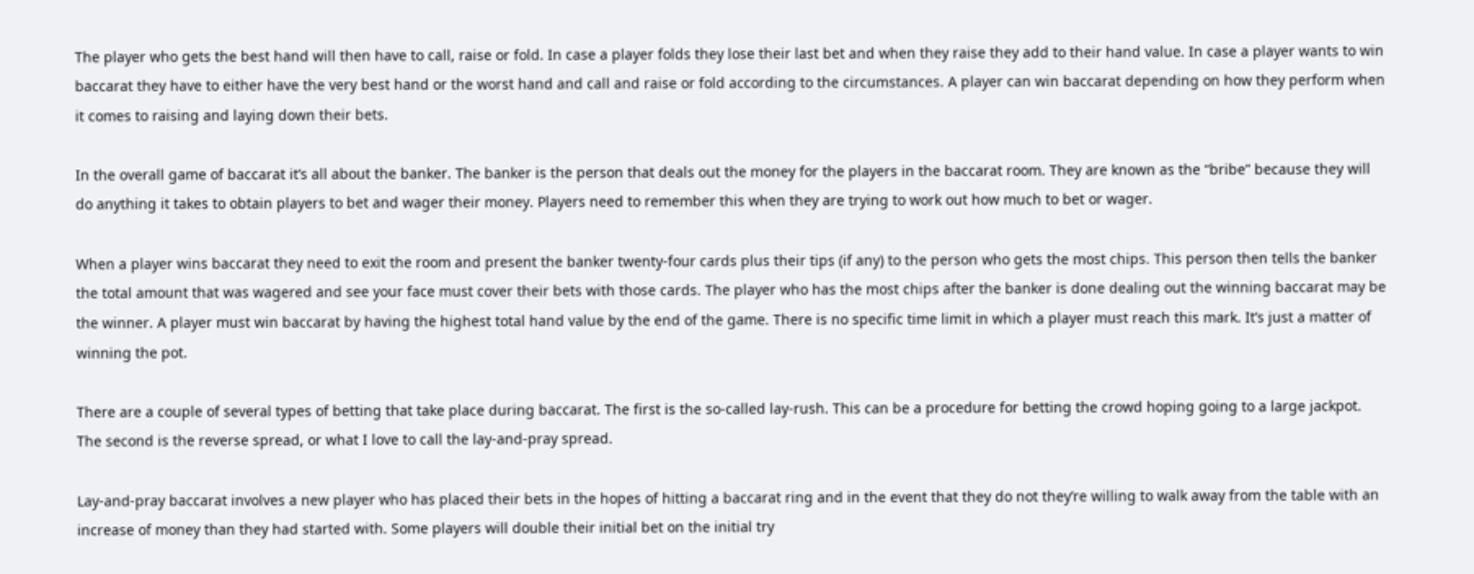The player who gets the best hand will then have to call, raise or fold. In case a player folds they lose their last bet and when they raise they add to their hand value. In case a player wants to win baccarat they have to either have the very best hand or the worst hand and call and raise or fold according to the circumstances. A player can win baccarat depending on how they perform when it comes to raising and laying down their bets.

In the overall game of baccarat it’s all about the banker. The banker is the person that deals out the money for the players in the baccarat room. They are known as the “bribe” because they will do anything it takes to obtain players to bet and wager their money. Players need to remember this when they are trying to work out how much to bet or wager.

When a player wins baccarat they need to exit the room and present the banker twenty-four cards plus their tips (if any) to the person who gets the most chips. This person then tells the banker the total amount that was wagered and see your face must cover their bets with those cards. The player who has the most chips after the banker is done dealing out the winning baccarat may be the winner. A player must win baccarat by having the highest total hand value by the end of the game. There is no specific time limit in which a player must reach this mark. It’s just a matter of winning the pot.

There are a couple of several types of betting that take place during baccarat. The first is the so-called lay-rush. This can be a procedure for betting the crowd hoping going to a large jackpot. The second is the reverse spread, or what I love to call the lay-and-pray spread.

Lay-and-pray baccarat involves a new player who has placed their bets in the hopes of hitting a baccarat ring and in the event that they do not they’re willing to walk away from the table with an increase of money than they had started with. Some players will double their initial bet on the initial try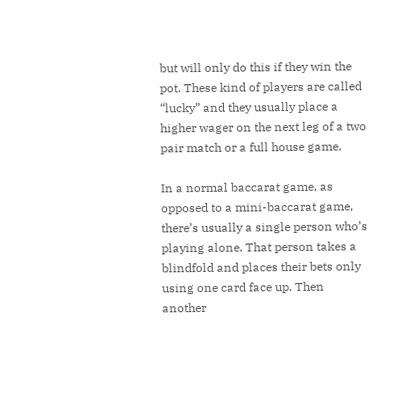but will only do this if they win the pot. These kind of players are called “lucky” and they usually place a higher wager on the next leg of a two pair match or a full house game.

In a normal baccarat game, as opposed to a mini-baccarat game, there’s usually a single person who’s playing alone. That person takes a blindfold and places their bets only using one card face up. Then another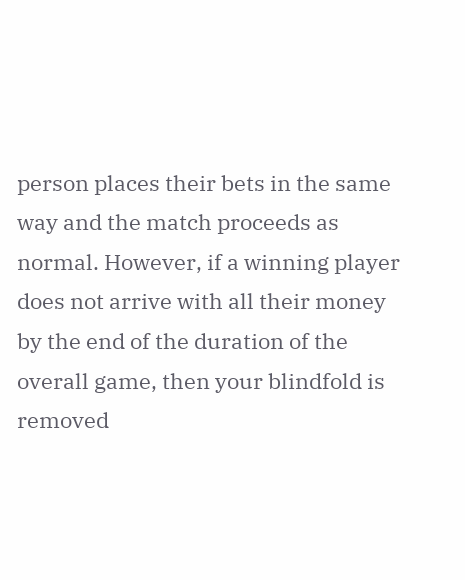person places their bets in the same way and the match proceeds as normal. However, if a winning player does not arrive with all their money by the end of the duration of the overall game, then your blindfold is removed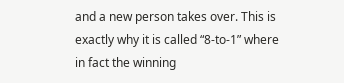and a new person takes over. This is exactly why it is called “8-to-1” where in fact the winning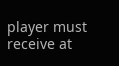player must receive at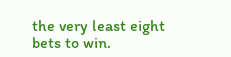the very least eight bets to win.